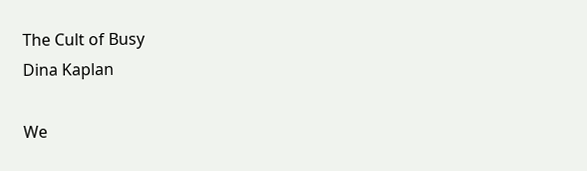The Cult of Busy
Dina Kaplan

We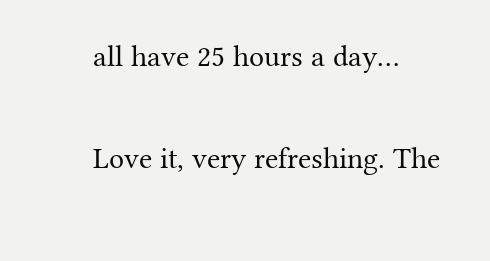all have 25 hours a day…

Love it, very refreshing. The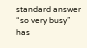standard answer “so very busy” has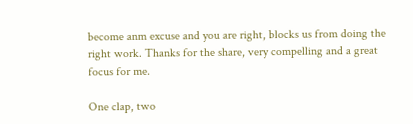become anm excuse and you are right, blocks us from doing the right work. Thanks for the share, very compelling and a great focus for me.

One clap, two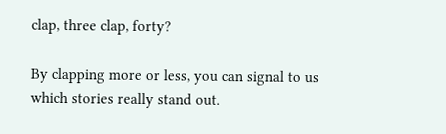clap, three clap, forty?

By clapping more or less, you can signal to us which stories really stand out.